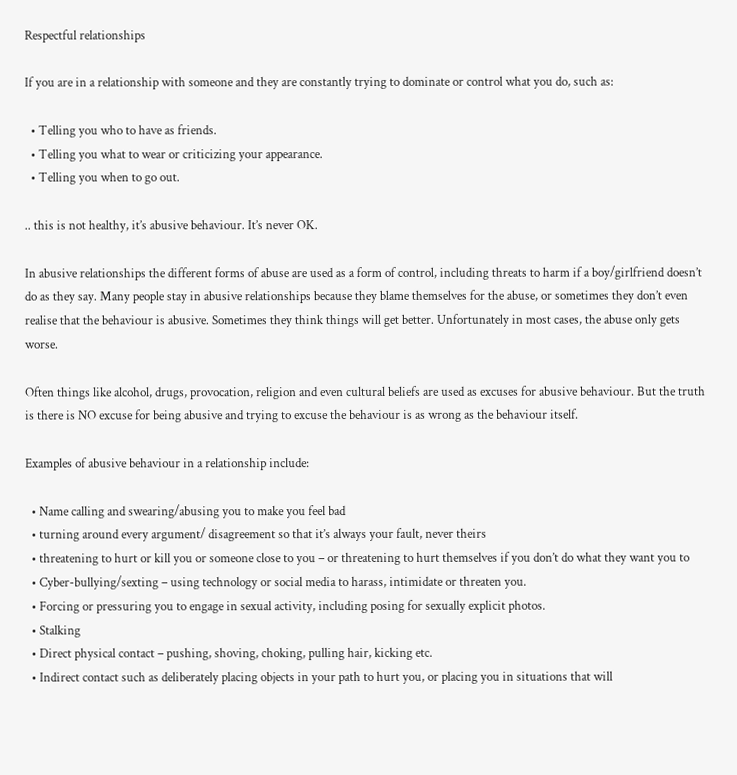Respectful relationships

If you are in a relationship with someone and they are constantly trying to dominate or control what you do, such as:

  • Telling you who to have as friends.
  • Telling you what to wear or criticizing your appearance.
  • Telling you when to go out.

.. this is not healthy, it’s abusive behaviour. It’s never OK.

In abusive relationships the different forms of abuse are used as a form of control, including threats to harm if a boy/girlfriend doesn’t do as they say. Many people stay in abusive relationships because they blame themselves for the abuse, or sometimes they don’t even realise that the behaviour is abusive. Sometimes they think things will get better. Unfortunately in most cases, the abuse only gets worse.

Often things like alcohol, drugs, provocation, religion and even cultural beliefs are used as excuses for abusive behaviour. But the truth is there is NO excuse for being abusive and trying to excuse the behaviour is as wrong as the behaviour itself.

Examples of abusive behaviour in a relationship include:

  • Name calling and swearing/abusing you to make you feel bad
  • turning around every argument/ disagreement so that it’s always your fault, never theirs
  • threatening to hurt or kill you or someone close to you – or threatening to hurt themselves if you don’t do what they want you to
  • Cyber-bullying/sexting – using technology or social media to harass, intimidate or threaten you.
  • Forcing or pressuring you to engage in sexual activity, including posing for sexually explicit photos.
  • Stalking
  • Direct physical contact – pushing, shoving, choking, pulling hair, kicking etc.
  • Indirect contact such as deliberately placing objects in your path to hurt you, or placing you in situations that will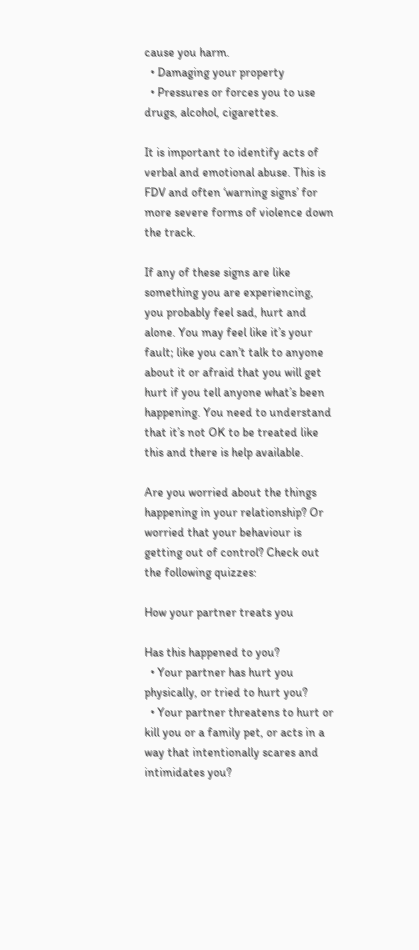cause you harm.
  • Damaging your property
  • Pressures or forces you to use drugs, alcohol, cigarettes.

It is important to identify acts of verbal and emotional abuse. This is FDV and often ‘warning signs’ for more severe forms of violence down the track.

If any of these signs are like something you are experiencing, you probably feel sad, hurt and alone. You may feel like it’s your fault; like you can’t talk to anyone about it or afraid that you will get hurt if you tell anyone what’s been happening. You need to understand that it’s not OK to be treated like this and there is help available.

Are you worried about the things happening in your relationship? Or worried that your behaviour is getting out of control? Check out the following quizzes:

How your partner treats you

Has this happened to you?
  • Your partner has hurt you physically, or tried to hurt you?
  • Your partner threatens to hurt or kill you or a family pet, or acts in a way that intentionally scares and intimidates you?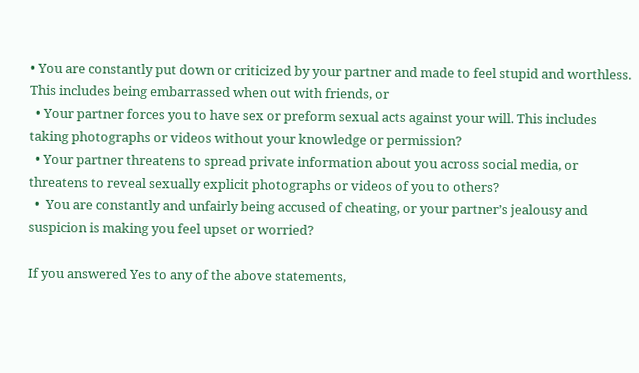• You are constantly put down or criticized by your partner and made to feel stupid and worthless. This includes being embarrassed when out with friends, or
  • Your partner forces you to have sex or preform sexual acts against your will. This includes taking photographs or videos without your knowledge or permission?
  • Your partner threatens to spread private information about you across social media, or threatens to reveal sexually explicit photographs or videos of you to others?
  •  You are constantly and unfairly being accused of cheating, or your partner’s jealousy and suspicion is making you feel upset or worried?

If you answered Yes to any of the above statements,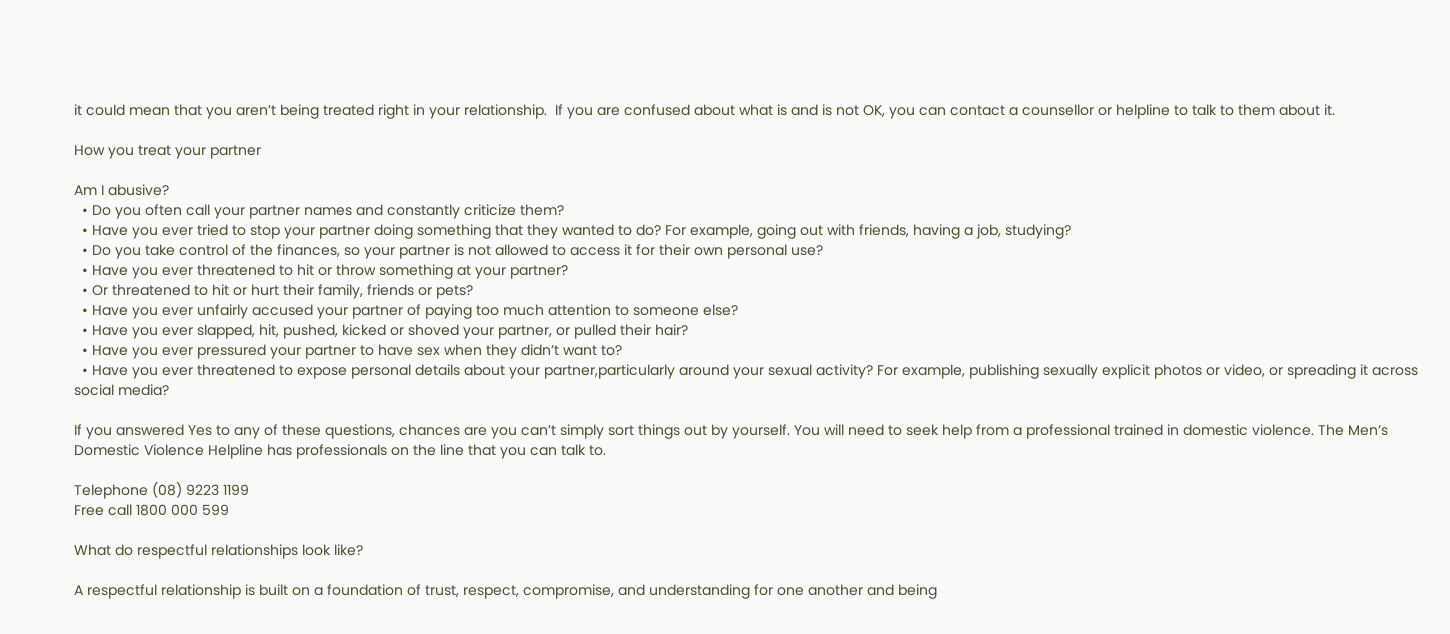it could mean that you aren’t being treated right in your relationship.  If you are confused about what is and is not OK, you can contact a counsellor or helpline to talk to them about it.

How you treat your partner

Am I abusive?
  • Do you often call your partner names and constantly criticize them?
  • Have you ever tried to stop your partner doing something that they wanted to do? For example, going out with friends, having a job, studying?
  • Do you take control of the finances, so your partner is not allowed to access it for their own personal use?
  • Have you ever threatened to hit or throw something at your partner?
  • Or threatened to hit or hurt their family, friends or pets?
  • Have you ever unfairly accused your partner of paying too much attention to someone else?
  • Have you ever slapped, hit, pushed, kicked or shoved your partner, or pulled their hair?
  • Have you ever pressured your partner to have sex when they didn’t want to?
  • Have you ever threatened to expose personal details about your partner,particularly around your sexual activity? For example, publishing sexually explicit photos or video, or spreading it across social media?

If you answered Yes to any of these questions, chances are you can’t simply sort things out by yourself. You will need to seek help from a professional trained in domestic violence. The Men’s Domestic Violence Helpline has professionals on the line that you can talk to.

Telephone (08) 9223 1199
Free call 1800 000 599

What do respectful relationships look like?

A respectful relationship is built on a foundation of trust, respect, compromise, and understanding for one another and being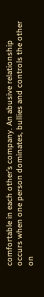comfortable in each other’s company. An abusive relationship occurs when one person dominates, bullies and controls the other on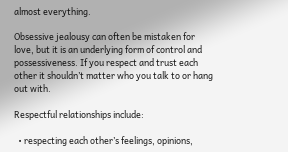almost everything.

Obsessive jealousy can often be mistaken for love, but it is an underlying form of control and possessiveness. If you respect and trust each other it shouldn’t matter who you talk to or hang out with.

Respectful relationships include:

  • respecting each other’s feelings, opinions,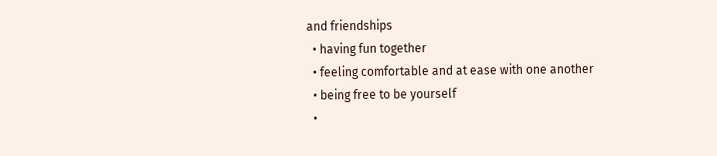and friendships
  • having fun together
  • feeling comfortable and at ease with one another
  • being free to be yourself
  •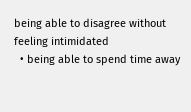being able to disagree without feeling intimidated
  • being able to spend time away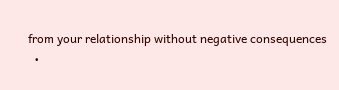from your relationship without negative consequences
  •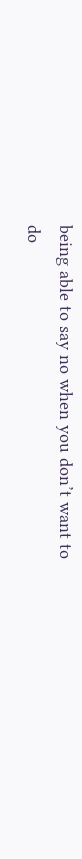being able to say no when you don’t want to do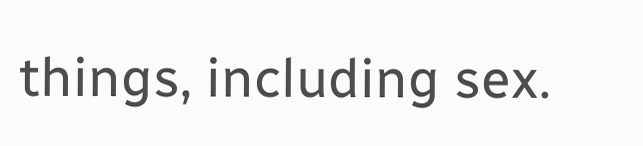things, including sex.